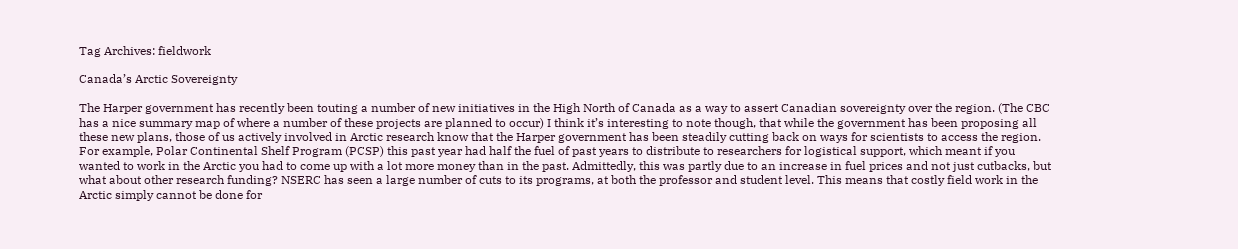Tag Archives: fieldwork

Canada’s Arctic Sovereignty

The Harper government has recently been touting a number of new initiatives in the High North of Canada as a way to assert Canadian sovereignty over the region. (The CBC has a nice summary map of where a number of these projects are planned to occur) I think it’s interesting to note though, that while the government has been proposing all these new plans, those of us actively involved in Arctic research know that the Harper government has been steadily cutting back on ways for scientists to access the region. For example, Polar Continental Shelf Program (PCSP) this past year had half the fuel of past years to distribute to researchers for logistical support, which meant if you wanted to work in the Arctic you had to come up with a lot more money than in the past. Admittedly, this was partly due to an increase in fuel prices and not just cutbacks, but what about other research funding? NSERC has seen a large number of cuts to its programs, at both the professor and student level. This means that costly field work in the Arctic simply cannot be done for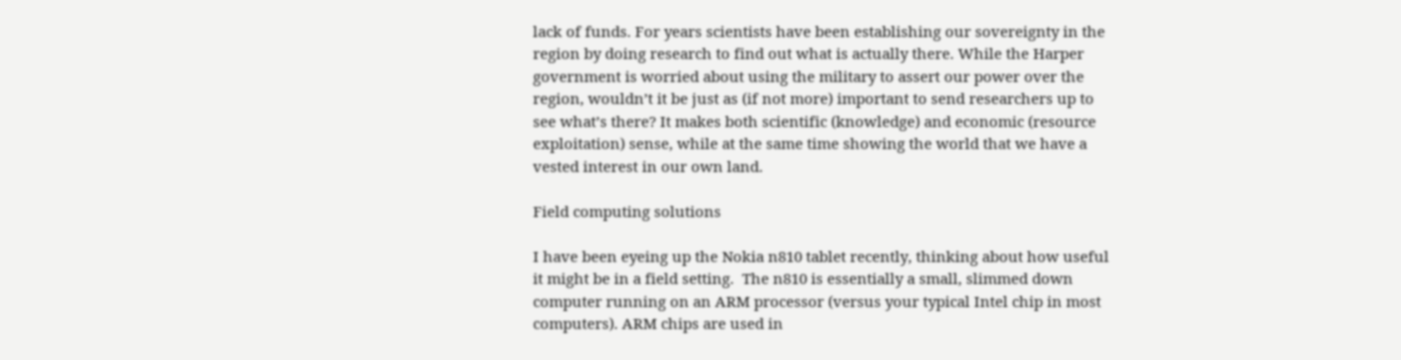lack of funds. For years scientists have been establishing our sovereignty in the region by doing research to find out what is actually there. While the Harper government is worried about using the military to assert our power over the region, wouldn’t it be just as (if not more) important to send researchers up to see what’s there? It makes both scientific (knowledge) and economic (resource exploitation) sense, while at the same time showing the world that we have a vested interest in our own land.

Field computing solutions

I have been eyeing up the Nokia n810 tablet recently, thinking about how useful it might be in a field setting.  The n810 is essentially a small, slimmed down computer running on an ARM processor (versus your typical Intel chip in most computers). ARM chips are used in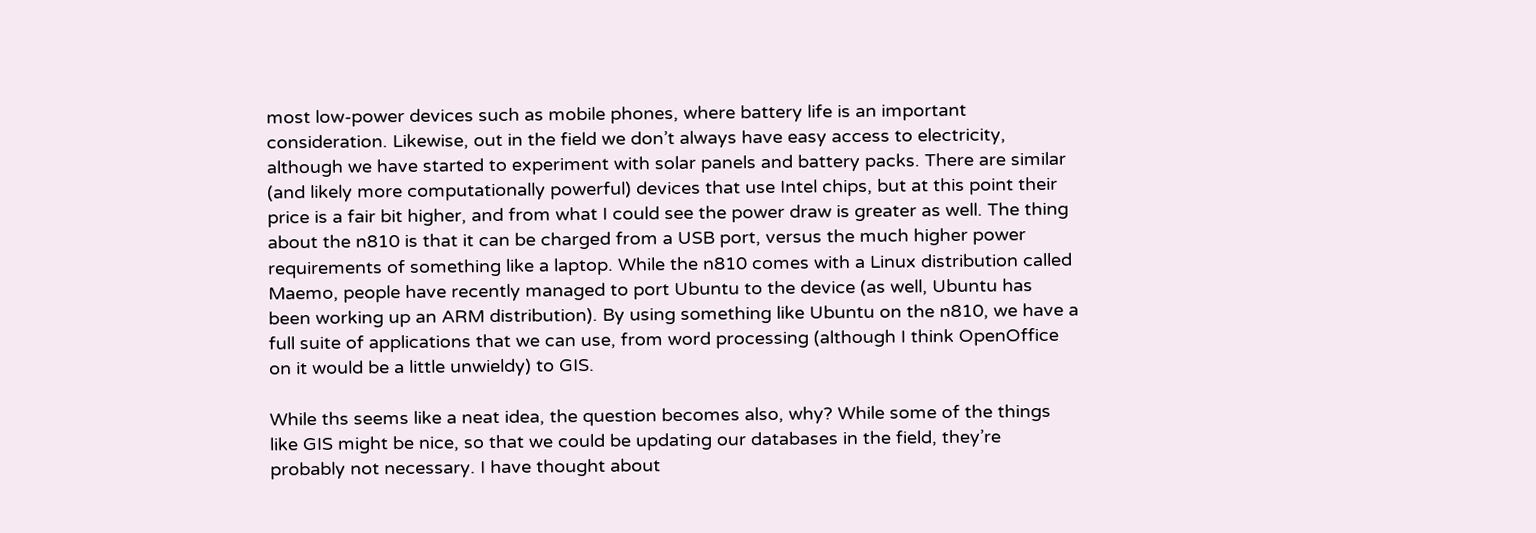most low-power devices such as mobile phones, where battery life is an important consideration. Likewise, out in the field we don’t always have easy access to electricity, although we have started to experiment with solar panels and battery packs. There are similar (and likely more computationally powerful) devices that use Intel chips, but at this point their price is a fair bit higher, and from what I could see the power draw is greater as well. The thing about the n810 is that it can be charged from a USB port, versus the much higher power requirements of something like a laptop. While the n810 comes with a Linux distribution called Maemo, people have recently managed to port Ubuntu to the device (as well, Ubuntu has been working up an ARM distribution). By using something like Ubuntu on the n810, we have a full suite of applications that we can use, from word processing (although I think OpenOffice on it would be a little unwieldy) to GIS.

While ths seems like a neat idea, the question becomes also, why? While some of the things like GIS might be nice, so that we could be updating our databases in the field, they’re probably not necessary. I have thought about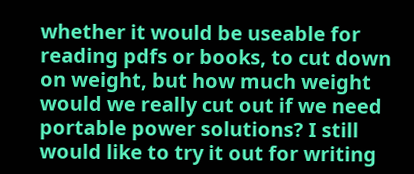whether it would be useable for reading pdfs or books, to cut down on weight, but how much weight would we really cut out if we need portable power solutions? I still would like to try it out for writing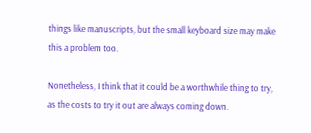things like manuscripts, but the small keyboard size may make this a problem too.

Nonetheless, I think that it could be a worthwhile thing to try, as the costs to try it out are always coming down.